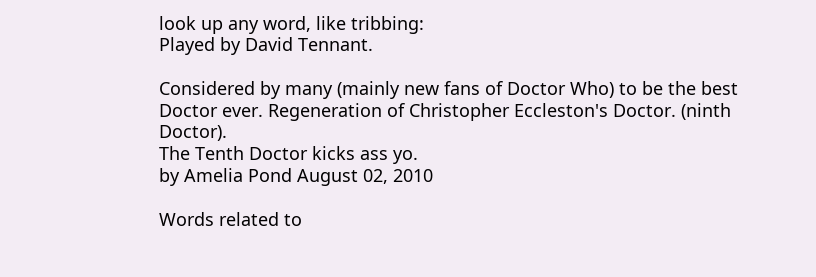look up any word, like tribbing:
Played by David Tennant.

Considered by many (mainly new fans of Doctor Who) to be the best Doctor ever. Regeneration of Christopher Eccleston's Doctor. (ninth Doctor).
The Tenth Doctor kicks ass yo.
by Amelia Pond August 02, 2010

Words related to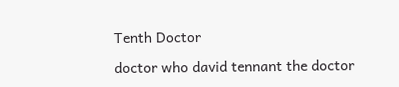Tenth Doctor

doctor who david tennant the doctor